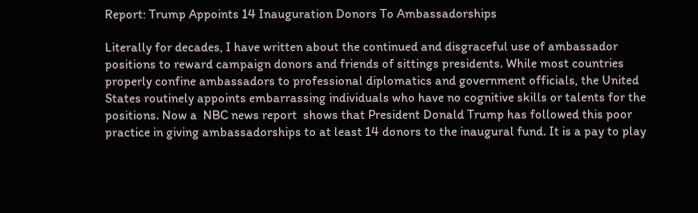Report: Trump Appoints 14 Inauguration Donors To Ambassadorships

Literally for decades, I have written about the continued and disgraceful use of ambassador positions to reward campaign donors and friends of sittings presidents. While most countries properly confine ambassadors to professional diplomatics and government officials, the United States routinely appoints embarrassing individuals who have no cognitive skills or talents for the positions. Now a  NBC news report  shows that President Donald Trump has followed this poor practice in giving ambassadorships to at least 14 donors to the inaugural fund. It is a pay to play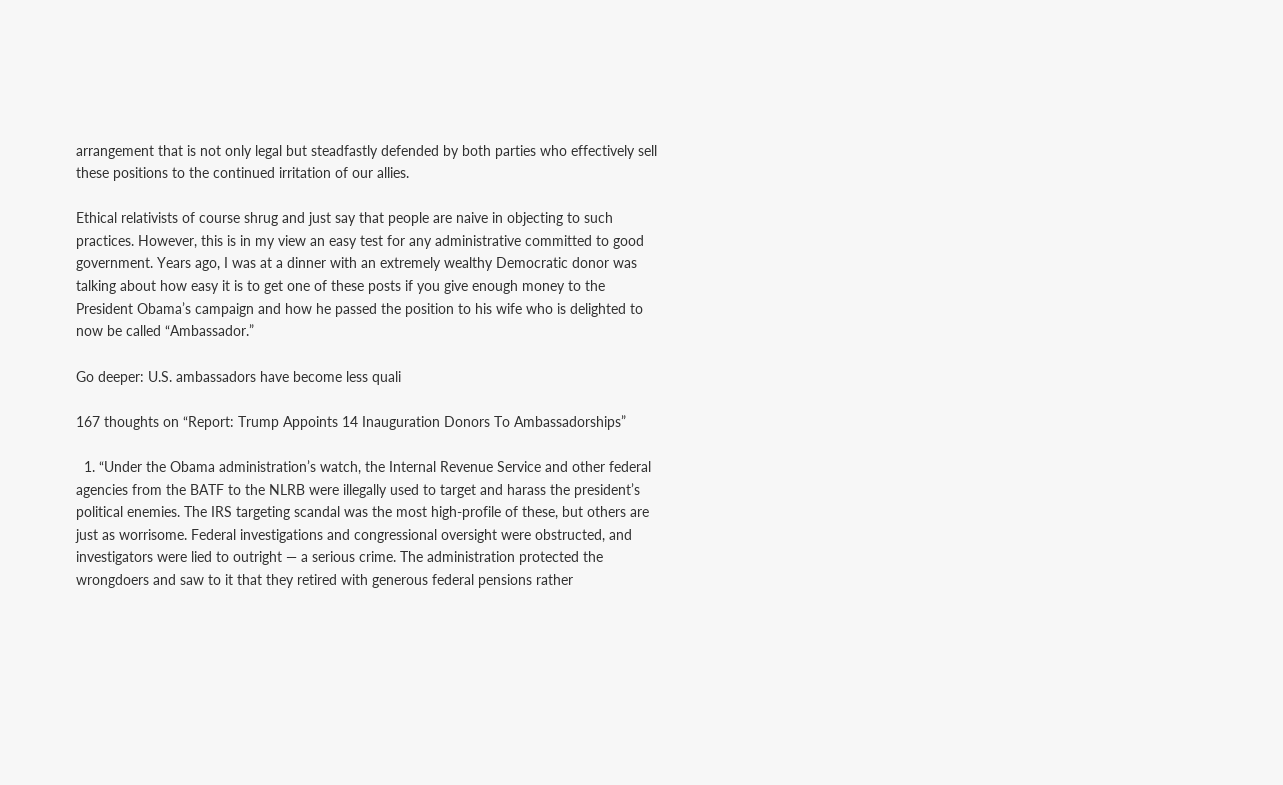arrangement that is not only legal but steadfastly defended by both parties who effectively sell these positions to the continued irritation of our allies.

Ethical relativists of course shrug and just say that people are naive in objecting to such practices. However, this is in my view an easy test for any administrative committed to good government. Years ago, I was at a dinner with an extremely wealthy Democratic donor was talking about how easy it is to get one of these posts if you give enough money to the President Obama’s campaign and how he passed the position to his wife who is delighted to now be called “Ambassador.”

Go deeper: U.S. ambassadors have become less quali

167 thoughts on “Report: Trump Appoints 14 Inauguration Donors To Ambassadorships”

  1. “Under the Obama administration’s watch, the Internal Revenue Service and other federal agencies from the BATF to the NLRB were illegally used to target and harass the president’s political enemies. The IRS targeting scandal was the most high-profile of these, but others are just as worrisome. Federal investigations and congressional oversight were obstructed, and investigators were lied to outright — a serious crime. The administration protected the wrongdoers and saw to it that they retired with generous federal pensions rather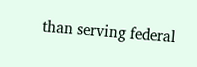than serving federal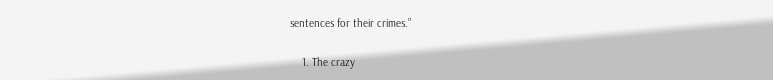sentences for their crimes.”

    1. The crazy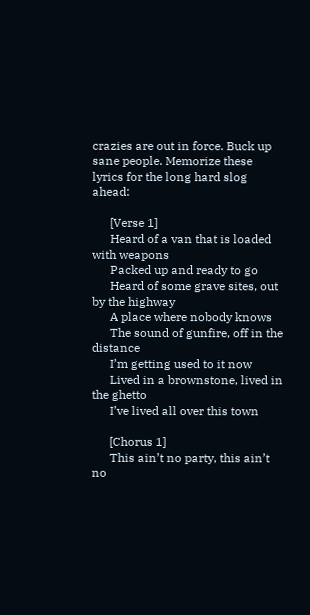crazies are out in force. Buck up sane people. Memorize these lyrics for the long hard slog ahead:

      [Verse 1]
      Heard of a van that is loaded with weapons
      Packed up and ready to go
      Heard of some grave sites, out by the highway
      A place where nobody knows
      The sound of gunfire, off in the distance
      I’m getting used to it now
      Lived in a brownstone, lived in the ghetto
      I’ve lived all over this town

      [Chorus 1]
      This ain’t no party, this ain’t no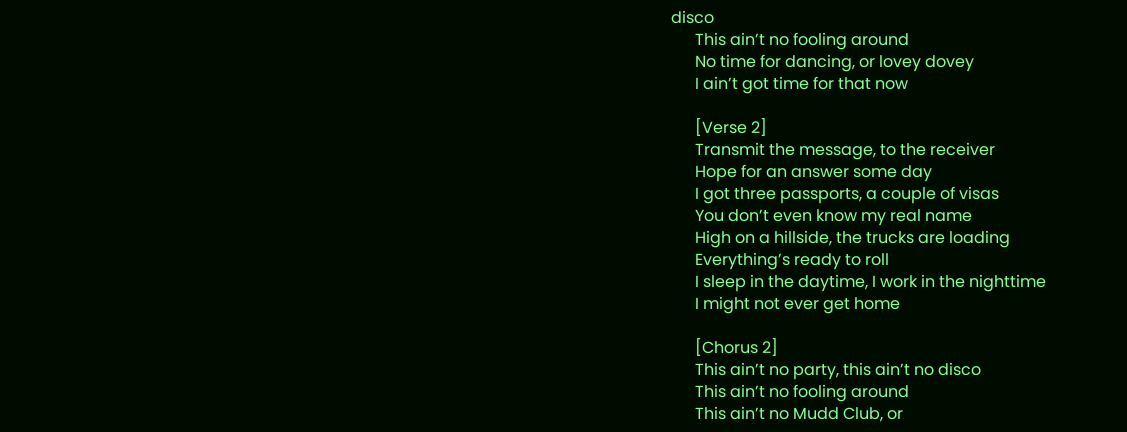disco
      This ain’t no fooling around
      No time for dancing, or lovey dovey
      I ain’t got time for that now

      [Verse 2]
      Transmit the message, to the receiver
      Hope for an answer some day
      I got three passports, a couple of visas
      You don’t even know my real name
      High on a hillside, the trucks are loading
      Everything’s ready to roll
      I sleep in the daytime, I work in the nighttime
      I might not ever get home

      [Chorus 2]
      This ain’t no party, this ain’t no disco
      This ain’t no fooling around
      This ain’t no Mudd Club, or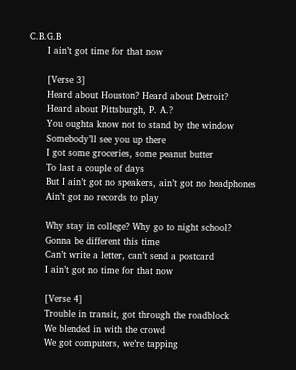C.B.G.B
      I ain’t got time for that now

      [Verse 3]
      Heard about Houston? Heard about Detroit?
      Heard about Pittsburgh, P. A.?
      You oughta know not to stand by the window
      Somebody’ll see you up there
      I got some groceries, some peanut butter
      To last a couple of days
      But I ain’t got no speakers, ain’t got no headphones
      Ain’t got no records to play

      Why stay in college? Why go to night school?
      Gonna be different this time
      Can’t write a letter, can’t send a postcard
      I ain’t got no time for that now

      [Verse 4]
      Trouble in transit, got through the roadblock
      We blended in with the crowd
      We got computers, we’re tapping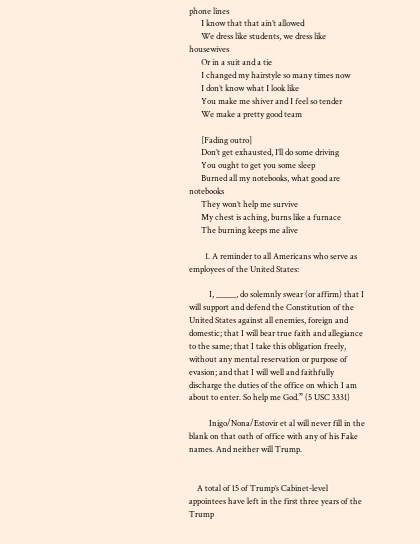phone lines
      I know that that ain’t allowed
      We dress like students, we dress like housewives
      Or in a suit and a tie
      I changed my hairstyle so many times now
      I don’t know what I look like
      You make me shiver and I feel so tender
      We make a pretty good team

      [Fading outro]
      Don’t get exhausted, I’ll do some driving
      You ought to get you some sleep
      Burned all my notebooks, what good are notebooks
      They won’t help me survive
      My chest is aching, burns like a furnace
      The burning keeps me alive

        1. A reminder to all Americans who serve as employees of the United States:

          I, _____, do solemnly swear (or affirm) that I will support and defend the Constitution of the United States against all enemies, foreign and domestic; that I will bear true faith and allegiance to the same; that I take this obligation freely, without any mental reservation or purpose of evasion; and that I will well and faithfully discharge the duties of the office on which I am about to enter. So help me God.” (5 USC 3331)

          Inigo/Nona/Estovir et al will never fill in the blank on that oath of office with any of his Fake names. And neither will Trump.


    A total of 15 of Trump’s Cabinet-level appointees have left in the first three years of the Trump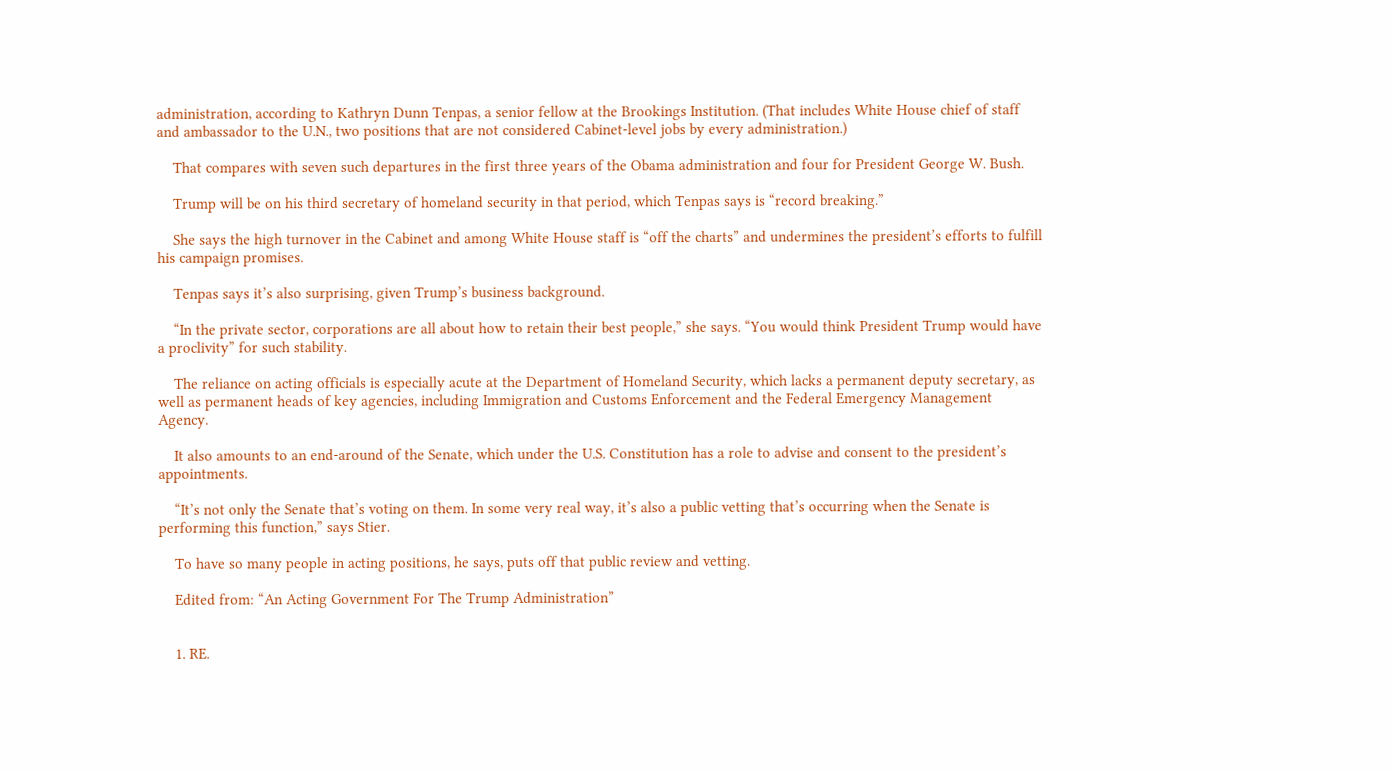administration, according to Kathryn Dunn Tenpas, a senior fellow at the Brookings Institution. (That includes White House chief of staff and ambassador to the U.N., two positions that are not considered Cabinet-level jobs by every administration.)

    That compares with seven such departures in the first three years of the Obama administration and four for President George W. Bush.

    Trump will be on his third secretary of homeland security in that period, which Tenpas says is “record breaking.”

    She says the high turnover in the Cabinet and among White House staff is “off the charts” and undermines the president’s efforts to fulfill his campaign promises.

    Tenpas says it’s also surprising, given Trump’s business background.

    “In the private sector, corporations are all about how to retain their best people,” she says. “You would think President Trump would have a proclivity” for such stability.

    The reliance on acting officials is especially acute at the Department of Homeland Security, which lacks a permanent deputy secretary, as well as permanent heads of key agencies, including Immigration and Customs Enforcement and the Federal Emergency Management Agency.

    It also amounts to an end-around of the Senate, which under the U.S. Constitution has a role to advise and consent to the president’s appointments.

    “It’s not only the Senate that’s voting on them. In some very real way, it’s also a public vetting that’s occurring when the Senate is performing this function,” says Stier.

    To have so many people in acting positions, he says, puts off that public review and vetting.

    Edited from: “An Acting Government For The Trump Administration”


    1. RE.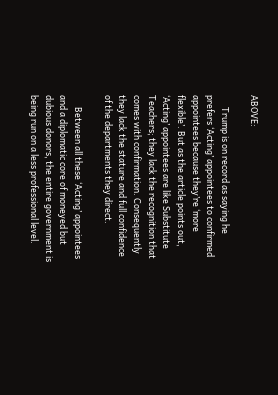ABOVE:

      Trump is on record as saying he prefers ‘Acting’ appointees to confirmed appointees because they’re ‘more flexible’. But as the article points out, ‘Acting’ appointees are like Substitute Teachers; they lack the recognition that comes with confirmation. Consequently they lack the stature and full confidence of the departments they direct.

      Between all these ‘Acting’ appointees and a diplomatic core of moneyed but dubious donors, the entire government is being run on a less professional level.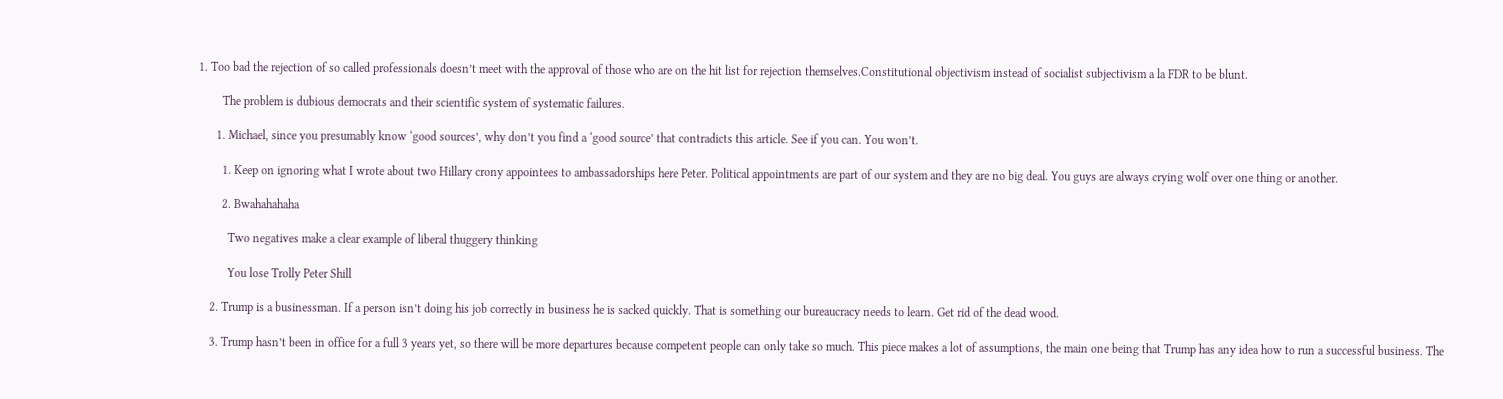1. Too bad the rejection of so called professionals doesn’t meet with the approval of those who are on the hit list for rejection themselves.Constitutional objectivism instead of socialist subjectivism a la FDR to be blunt.

        The problem is dubious democrats and their scientific system of systematic failures.

      1. Michael, since you presumably know ‘good sources’, why don’t you find a ‘good source’ that contradicts this article. See if you can. You won’t.

        1. Keep on ignoring what I wrote about two Hillary crony appointees to ambassadorships here Peter. Political appointments are part of our system and they are no big deal. You guys are always crying wolf over one thing or another.

        2. Bwahahahaha

          Two negatives make a clear example of liberal thuggery thinking

          You lose Trolly Peter Shill

    2. Trump is a businessman. If a person isn’t doing his job correctly in business he is sacked quickly. That is something our bureaucracy needs to learn. Get rid of the dead wood.

    3. Trump hasn’t been in office for a full 3 years yet, so there will be more departures because competent people can only take so much. This piece makes a lot of assumptions, the main one being that Trump has any idea how to run a successful business. The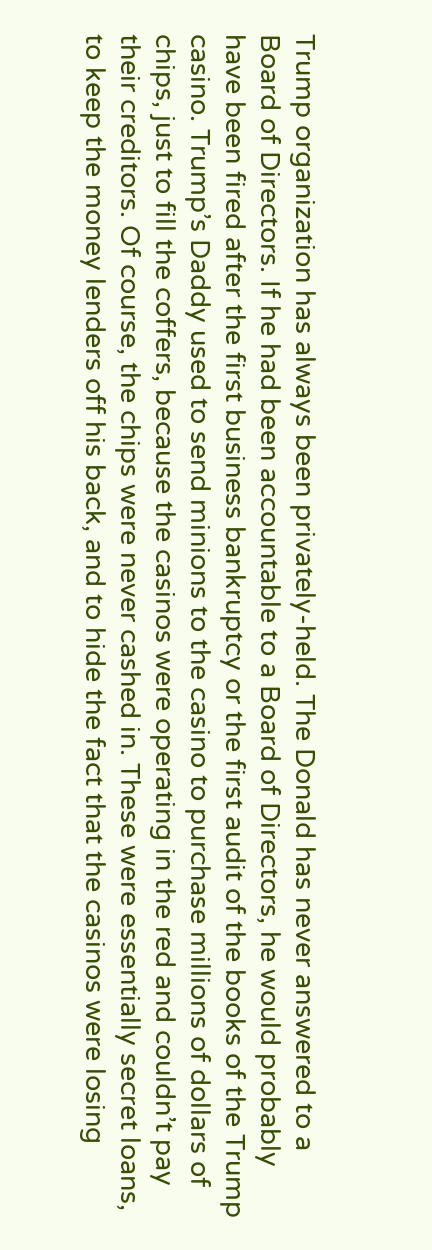Trump organization has always been privately-held. The Donald has never answered to a Board of Directors. If he had been accountable to a Board of Directors, he would probably have been fired after the first business bankruptcy or the first audit of the books of the Trump casino. Trump’s Daddy used to send minions to the casino to purchase millions of dollars of chips, just to fill the coffers, because the casinos were operating in the red and couldn’t pay their creditors. Of course, the chips were never cashed in. These were essentially secret loans, to keep the money lenders off his back, and to hide the fact that the casinos were losing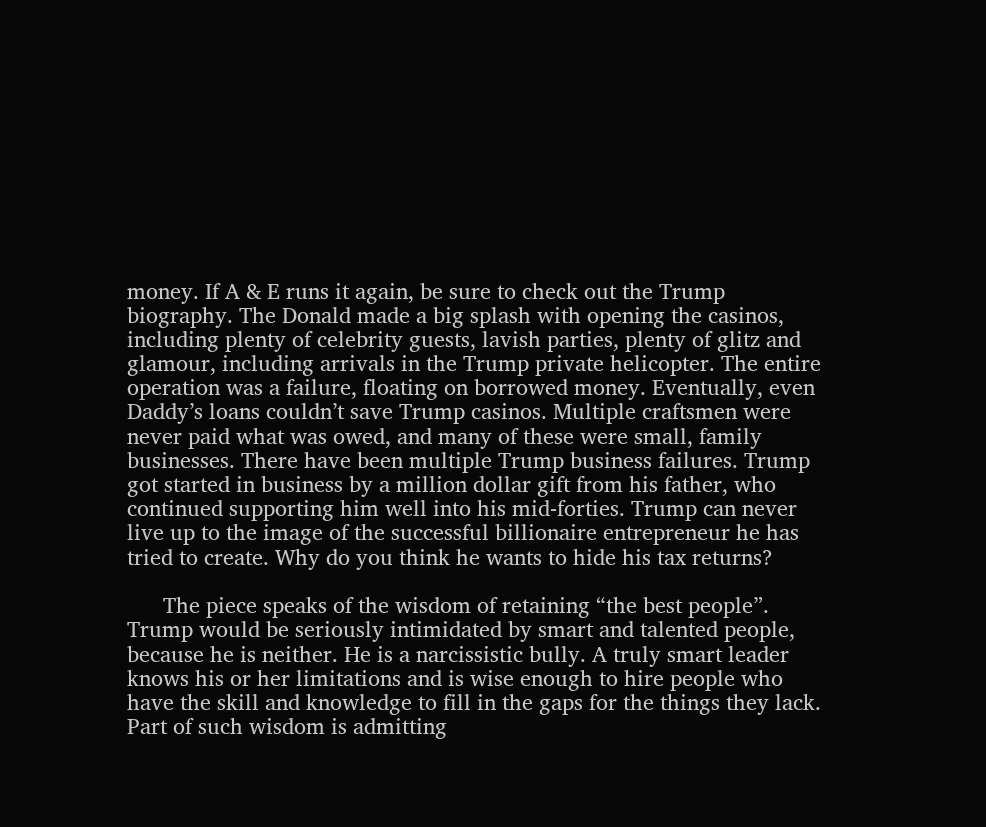money. If A & E runs it again, be sure to check out the Trump biography. The Donald made a big splash with opening the casinos, including plenty of celebrity guests, lavish parties, plenty of glitz and glamour, including arrivals in the Trump private helicopter. The entire operation was a failure, floating on borrowed money. Eventually, even Daddy’s loans couldn’t save Trump casinos. Multiple craftsmen were never paid what was owed, and many of these were small, family businesses. There have been multiple Trump business failures. Trump got started in business by a million dollar gift from his father, who continued supporting him well into his mid-forties. Trump can never live up to the image of the successful billionaire entrepreneur he has tried to create. Why do you think he wants to hide his tax returns?

      The piece speaks of the wisdom of retaining “the best people”. Trump would be seriously intimidated by smart and talented people, because he is neither. He is a narcissistic bully. A truly smart leader knows his or her limitations and is wise enough to hire people who have the skill and knowledge to fill in the gaps for the things they lack. Part of such wisdom is admitting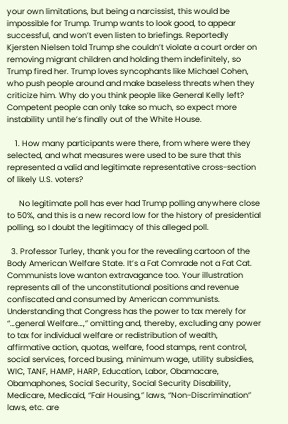your own limitations, but being a narcissist, this would be impossible for Trump. Trump wants to look good, to appear successful, and won’t even listen to briefings. Reportedly Kjersten Nielsen told Trump she couldn’t violate a court order on removing migrant children and holding them indefinitely, so Trump fired her. Trump loves syncophants like Michael Cohen, who push people around and make baseless threats when they criticize him. Why do you think people like General Kelly left? Competent people can only take so much, so expect more instability until he’s finally out of the White House.

    1. How many participants were there, from where were they selected, and what measures were used to be sure that this represented a valid and legitimate representative cross-section of likely U.S. voters?

      No legitimate poll has ever had Trump polling anywhere close to 50%, and this is a new record low for the history of presidential polling, so I doubt the legitimacy of this alleged poll.

  3. Professor Turley, thank you for the revealing cartoon of the Body American Welfare State. It’s a Fat Comrade not a Fat Cat. Communists love wanton extravagance too. Your illustration represents all of the unconstitutional positions and revenue confiscated and consumed by American communists. Understanding that Congress has the power to tax merely for “…general Welfare…,” omitting and, thereby, excluding any power to tax for individual welfare or redistribution of wealth, affirmative action, quotas, welfare, food stamps, rent control, social services, forced busing, minimum wage, utility subsidies, WIC, TANF, HAMP, HARP, Education, Labor, Obamacare, Obamaphones, Social Security, Social Security Disability, Medicare, Medicaid, “Fair Housing,” laws, “Non-Discrimination” laws, etc. are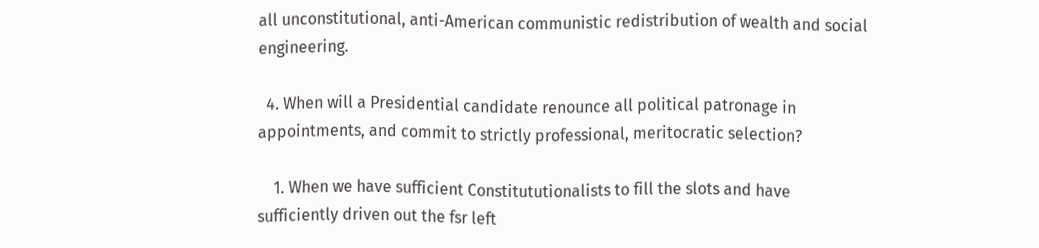all unconstitutional, anti-American communistic redistribution of wealth and social engineering.

  4. When will a Presidential candidate renounce all political patronage in appointments, and commit to strictly professional, meritocratic selection?

    1. When we have sufficient Constitututionalists to fill the slots and have sufficiently driven out the fsr left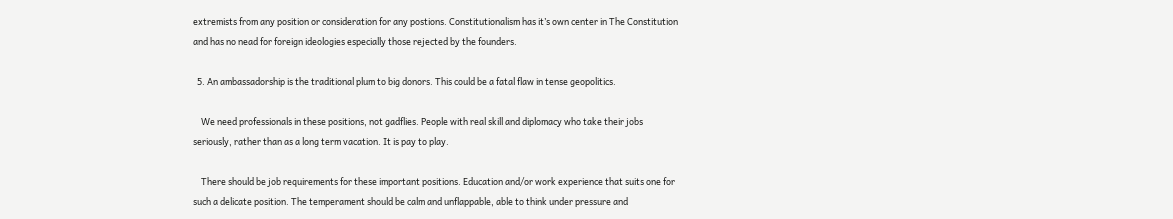extremists from any position or consideration for any postions. Constitutionalism has it’s own center in The Constitution and has no nead for foreign ideologies especially those rejected by the founders.

  5. An ambassadorship is the traditional plum to big donors. This could be a fatal flaw in tense geopolitics.

    We need professionals in these positions, not gadflies. People with real skill and diplomacy who take their jobs seriously, rather than as a long term vacation. It is pay to play.

    There should be job requirements for these important positions. Education and/or work experience that suits one for such a delicate position. The temperament should be calm and unflappable, able to think under pressure and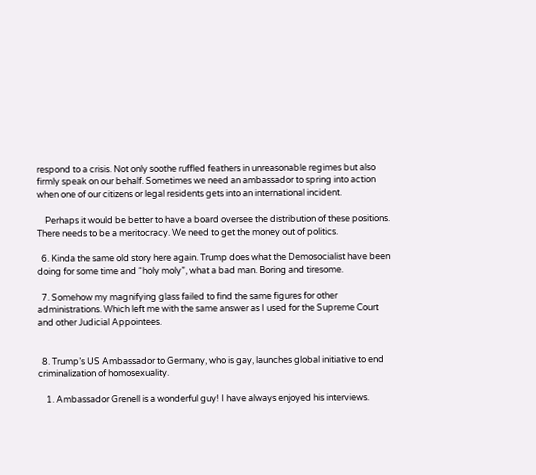respond to a crisis. Not only soothe ruffled feathers in unreasonable regimes but also firmly speak on our behalf. Sometimes we need an ambassador to spring into action when one of our citizens or legal residents gets into an international incident.

    Perhaps it would be better to have a board oversee the distribution of these positions. There needs to be a meritocracy. We need to get the money out of politics.

  6. Kinda the same old story here again. Trump does what the Demosocialist have been doing for some time and “holy moly”, what a bad man. Boring and tiresome.

  7. Somehow my magnifying glass failed to find the same figures for other administrations. Which left me with the same answer as I used for the Supreme Court and other Judicial Appointees.


  8. Trump’s US Ambassador to Germany, who is gay, launches global initiative to end criminalization of homosexuality.

    1. Ambassador Grenell is a wonderful guy! I have always enjoyed his interviews.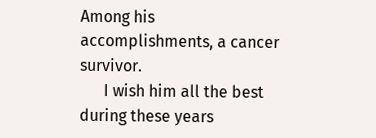Among his accomplishments, a cancer survivor.
      I wish him all the best during these years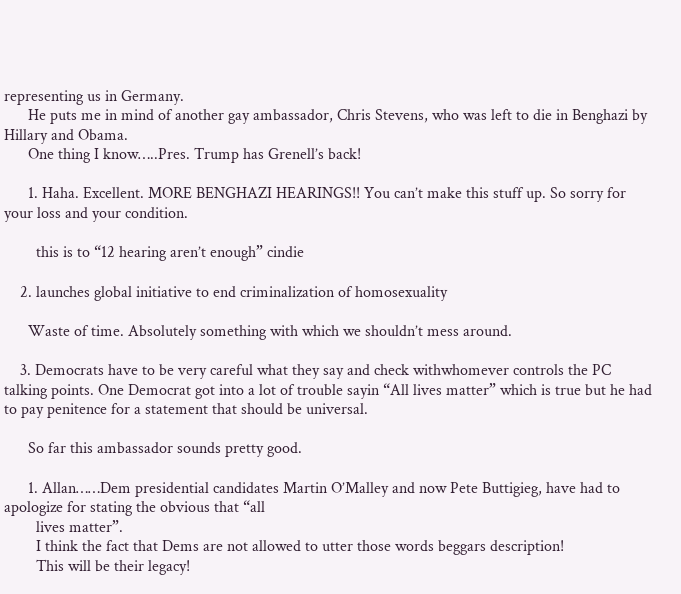representing us in Germany.
      He puts me in mind of another gay ambassador, Chris Stevens, who was left to die in Benghazi by Hillary and Obama.
      One thing I know…..Pres. Trump has Grenell’s back!

      1. Haha. Excellent. MORE BENGHAZI HEARINGS!! You can’t make this stuff up. So sorry for your loss and your condition.

        this is to “12 hearing aren’t enough” cindie

    2. launches global initiative to end criminalization of homosexuality

      Waste of time. Absolutely something with which we shouldn’t mess around.

    3. Democrats have to be very careful what they say and check withwhomever controls the PC talking points. One Democrat got into a lot of trouble sayin “All lives matter” which is true but he had to pay penitence for a statement that should be universal.

      So far this ambassador sounds pretty good.

      1. Allan……Dem presidential candidates Martin O’Malley and now Pete Buttigieg, have had to apologize for stating the obvious that “all
        lives matter”.
        I think the fact that Dems are not allowed to utter those words beggars description!
        This will be their legacy!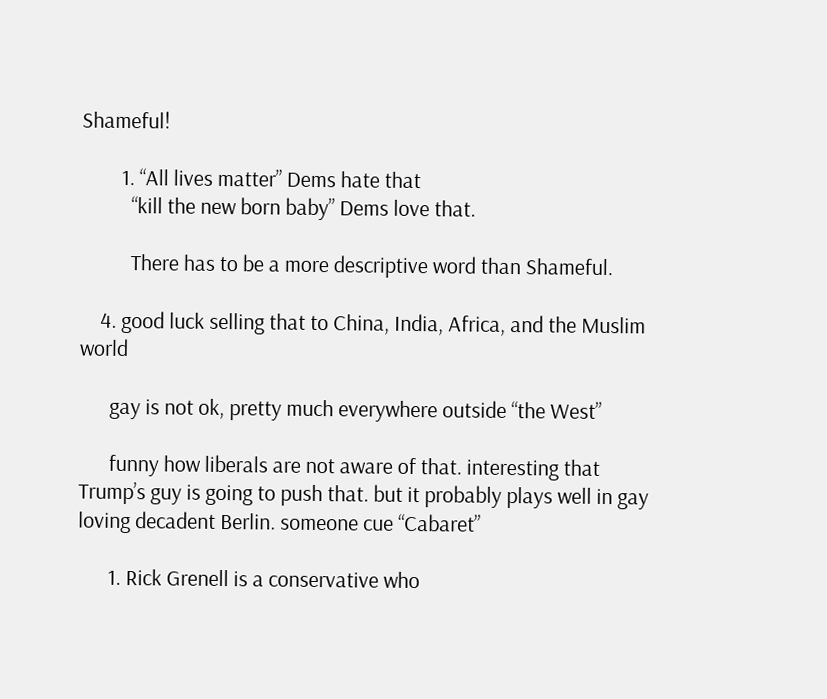Shameful!

        1. “All lives matter” Dems hate that
          “kill the new born baby” Dems love that.

          There has to be a more descriptive word than Shameful.

    4. good luck selling that to China, India, Africa, and the Muslim world

      gay is not ok, pretty much everywhere outside “the West”

      funny how liberals are not aware of that. interesting that Trump’s guy is going to push that. but it probably plays well in gay loving decadent Berlin. someone cue “Cabaret”

      1. Rick Grenell is a conservative who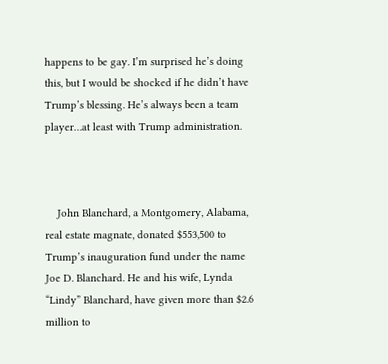happens to be gay. I’m surprised he’s doing this, but I would be shocked if he didn’t have Trump’s blessing. He’s always been a team player…at least with Trump administration.



    John Blanchard, a Montgomery, Alabama, real estate magnate, donated $553,500 to Trump’s inauguration fund under the name Joe D. Blanchard. He and his wife, Lynda “Lindy” Blanchard, have given more than $2.6 million to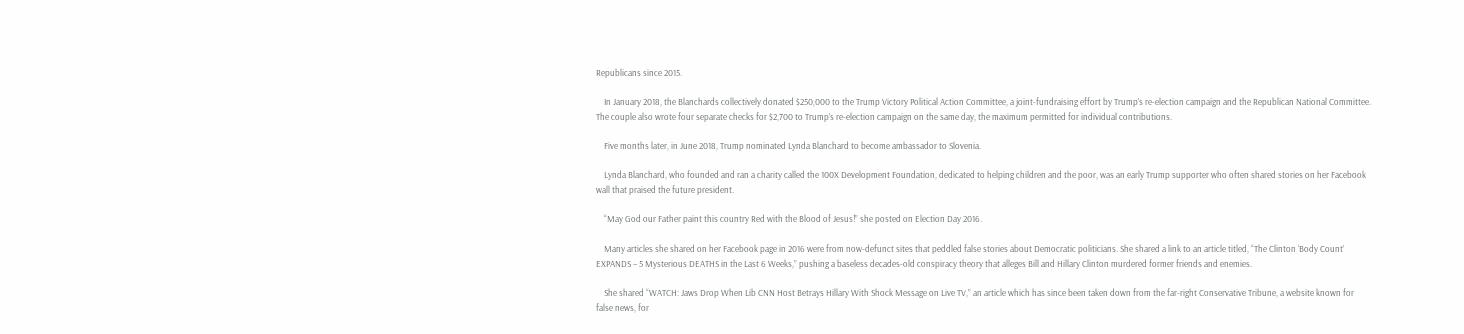Republicans since 2015.

    In January 2018, the Blanchards collectively donated $250,000 to the Trump Victory Political Action Committee, a joint-fundraising effort by Trump’s re-election campaign and the Republican National Committee. The couple also wrote four separate checks for $2,700 to Trump’s re-election campaign on the same day, the maximum permitted for individual contributions.

    Five months later, in June 2018, Trump nominated Lynda Blanchard to become ambassador to Slovenia.

    Lynda Blanchard, who founded and ran a charity called the 100X Development Foundation, dedicated to helping children and the poor, was an early Trump supporter who often shared stories on her Facebook wall that praised the future president.

    “May God our Father paint this country Red with the Blood of Jesus!” she posted on Election Day 2016.

    Many articles she shared on her Facebook page in 2016 were from now-defunct sites that peddled false stories about Democratic politicians. She shared a link to an article titled, “The Clinton ‘Body Count’ EXPANDS – 5 Mysterious DEATHS in the Last 6 Weeks,” pushing a baseless decades-old conspiracy theory that alleges Bill and Hillary Clinton murdered former friends and enemies.

    She shared “WATCH: Jaws Drop When Lib CNN Host Betrays Hillary With Shock Message on Live TV,” an article which has since been taken down from the far-right Conservative Tribune, a website known for false news, for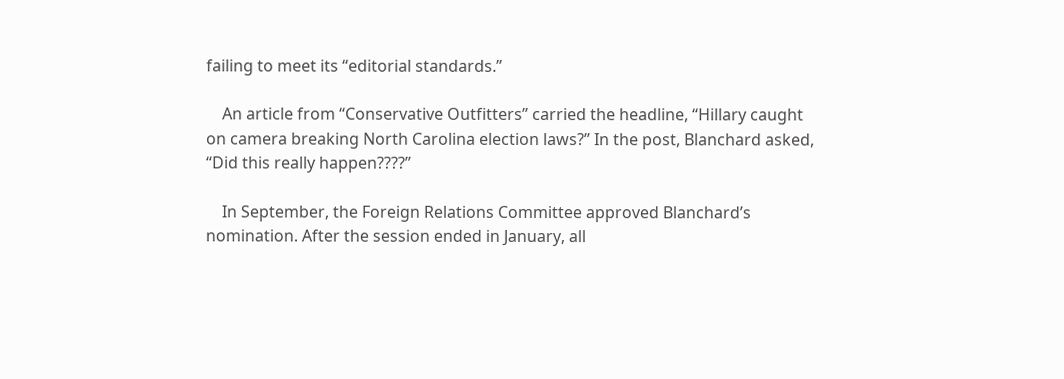failing to meet its “editorial standards.”

    An article from “Conservative Outfitters” carried the headline, “Hillary caught on camera breaking North Carolina election laws?” In the post, Blanchard asked, “Did this really happen????”

    In September, the Foreign Relations Committee approved Blanchard’s nomination. After the session ended in January, all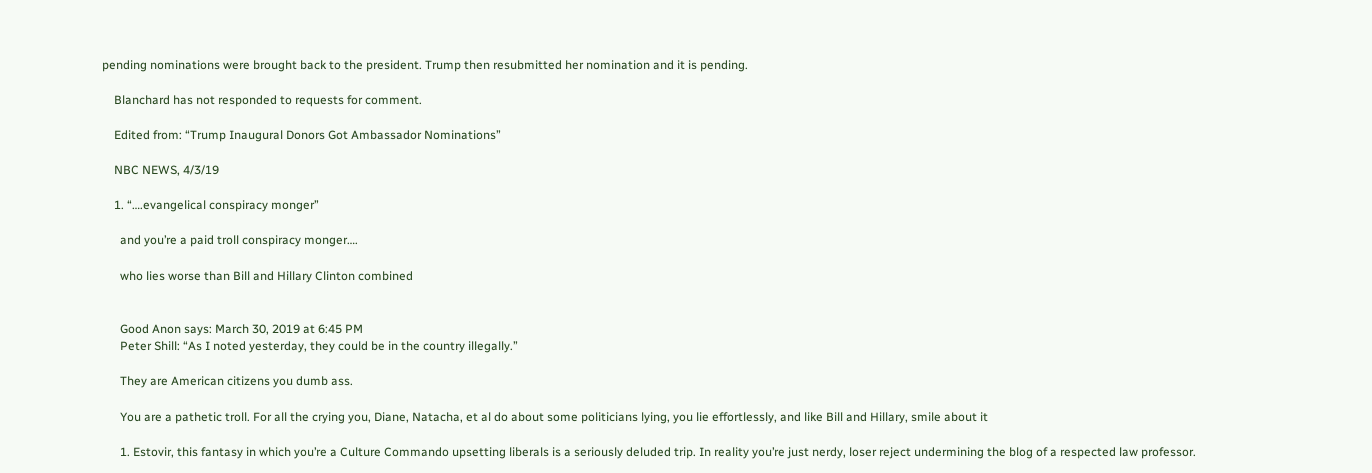pending nominations were brought back to the president. Trump then resubmitted her nomination and it is pending.

    Blanchard has not responded to requests for comment.

    Edited from: “Trump Inaugural Donors Got Ambassador Nominations”

    NBC NEWS, 4/3/19

    1. “….evangelical conspiracy monger”

      and you’re a paid troll conspiracy monger….

      who lies worse than Bill and Hillary Clinton combined


      Good Anon says: March 30, 2019 at 6:45 PM
      Peter Shill: “As I noted yesterday, they could be in the country illegally.”

      They are American citizens you dumb ass.

      You are a pathetic troll. For all the crying you, Diane, Natacha, et al do about some politicians lying, you lie effortlessly, and like Bill and Hillary, smile about it

      1. Estovir, this fantasy in which you’re a Culture Commando upsetting liberals is a seriously deluded trip. In reality you’re just nerdy, loser reject undermining the blog of a respected law professor.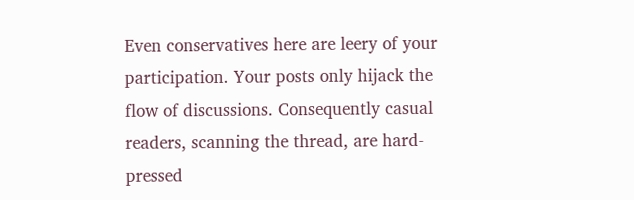Even conservatives here are leery of your participation. Your posts only hijack the flow of discussions. Consequently casual readers, scanning the thread, are hard-pressed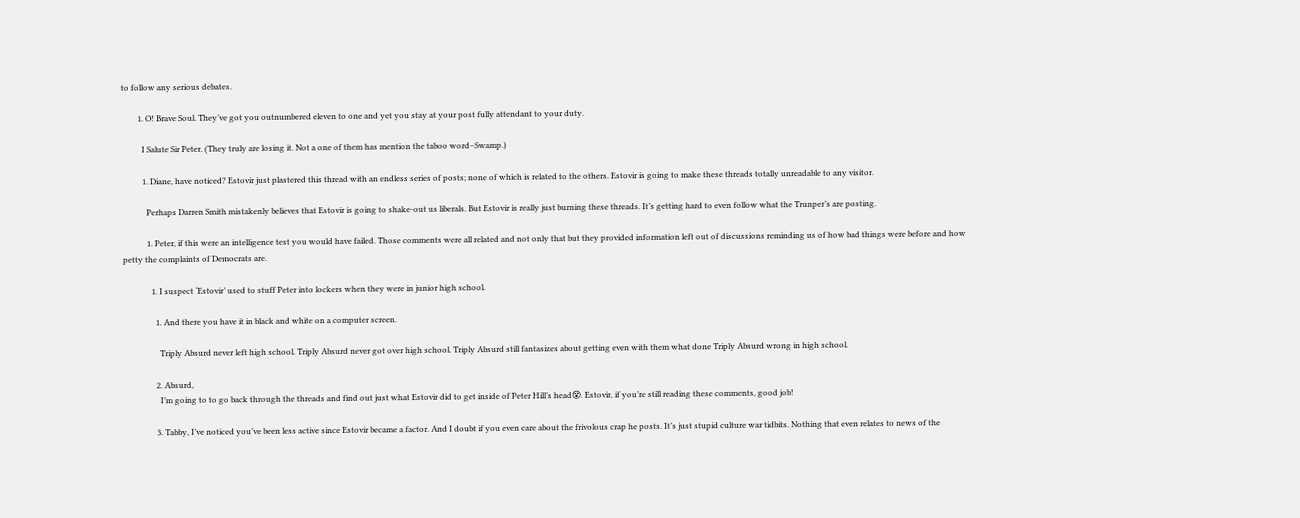to follow any serious debates.

        1. O! Brave Soul. They’ve got you outnumbered eleven to one and yet you stay at your post fully attendant to your duty.

          I Salute Sir Peter. (They truly are losing it. Not a one of them has mention the taboo word–Swamp.)

          1. Diane, have noticed? Estovir just plastered this thread with an endless series of posts; none of which is related to the others. Estovir is going to make these threads totally unreadable to any visitor.

            Perhaps Darren Smith mistakenly believes that Estovir is going to shake-out us liberals. But Estovir is really just burning these threads. It’s getting hard to even follow what the Trunper’s are posting.

            1. Peter, if this were an intelligence test you would have failed. Those comments were all related and not only that but they provided information left out of discussions reminding us of how bad things were before and how petty the complaints of Democrats are.

              1. I suspect ‘Estovir’ used to stuff Peter into lockers when they were in junior high school.

                1. And there you have it in black and white on a computer screen.

                  Triply Absurd never left high school. Triply Absurd never got over high school. Triply Absurd still fantasizes about getting even with them what done Triply Absurd wrong in high school.

                2. Absurd,
                  I’m going to to go back through the threads and find out just what Estovir did to get inside of Peter Hill’s head😵. Estovir, if you’re still reading these comments, good job!

                3. Tabby, I’ve noticed you’ve been less active since Estovir became a factor. And I doubt if you even care about the frivolous crap he posts. It’s just stupid culture war tidbits. Nothing that even relates to news of the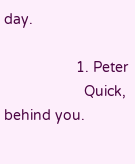day.

                  1. Peter
                    Quick, behind you.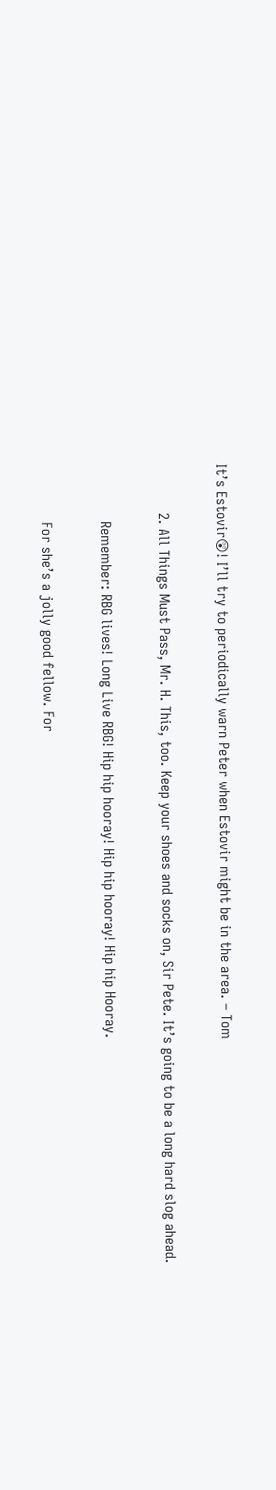It’s Estovir😲! I’ll try to periodically warn Peter when Estovir might be in the area. – Tom

            2. All Things Must Pass, Mr. H. This, too. Keep your shoes and socks on, Sir Pete. It’s going to be a long hard slog ahead.

              Remember: RBG lives! Long Live RBG! Hip hip hooray! Hip hip hooray! Hip hip Hooray.

              For she’s a jolly good fellow. For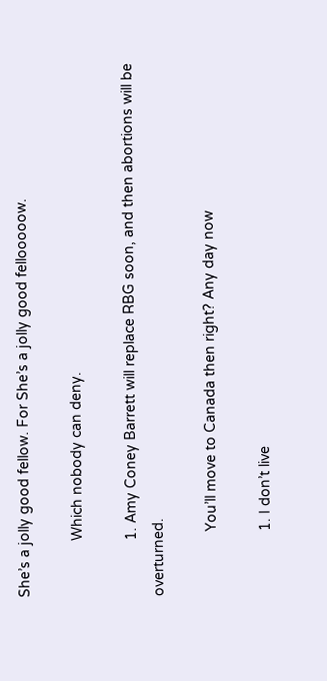She’s a jolly good fellow. For She’s a jolly good fellooooow.

              Which nobody can deny.

              1. Amy Coney Barrett will replace RBG soon, and then abortions will be overturned.

                You’ll move to Canada then right? Any day now

                1. I don’t live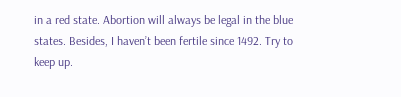in a red state. Abortion will always be legal in the blue states. Besides, I haven’t been fertile since 1492. Try to keep up.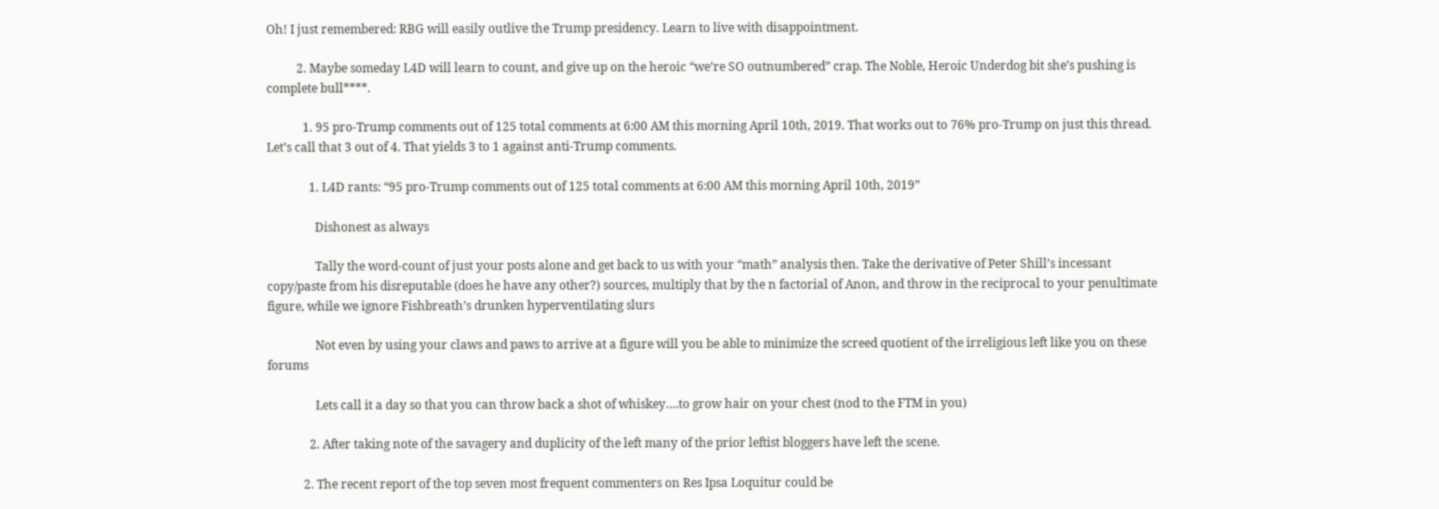Oh! I just remembered: RBG will easily outlive the Trump presidency. Learn to live with disappointment.

          2. Maybe someday L4D will learn to count, and give up on the heroic “we’re SO outnumbered” crap. The Noble, Heroic Underdog bit she’s pushing is complete bull****.

            1. 95 pro-Trump comments out of 125 total comments at 6:00 AM this morning April 10th, 2019. That works out to 76% pro-Trump on just this thread. Let’s call that 3 out of 4. That yields 3 to 1 against anti-Trump comments.

              1. L4D rants: “95 pro-Trump comments out of 125 total comments at 6:00 AM this morning April 10th, 2019”

                Dishonest as always

                Tally the word-count of just your posts alone and get back to us with your “math” analysis then. Take the derivative of Peter Shill’s incessant copy/paste from his disreputable (does he have any other?) sources, multiply that by the n factorial of Anon, and throw in the reciprocal to your penultimate figure, while we ignore Fishbreath’s drunken hyperventilating slurs

                Not even by using your claws and paws to arrive at a figure will you be able to minimize the screed quotient of the irreligious left like you on these forums

                Lets call it a day so that you can throw back a shot of whiskey….to grow hair on your chest (nod to the FTM in you)

              2. After taking note of the savagery and duplicity of the left many of the prior leftist bloggers have left the scene.

            2. The recent report of the top seven most frequent commenters on Res Ipsa Loquitur could be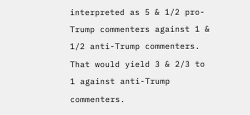interpreted as 5 & 1/2 pro-Trump commenters against 1 & 1/2 anti-Trump commenters. That would yield 3 & 2/3 to 1 against anti-Trump commenters.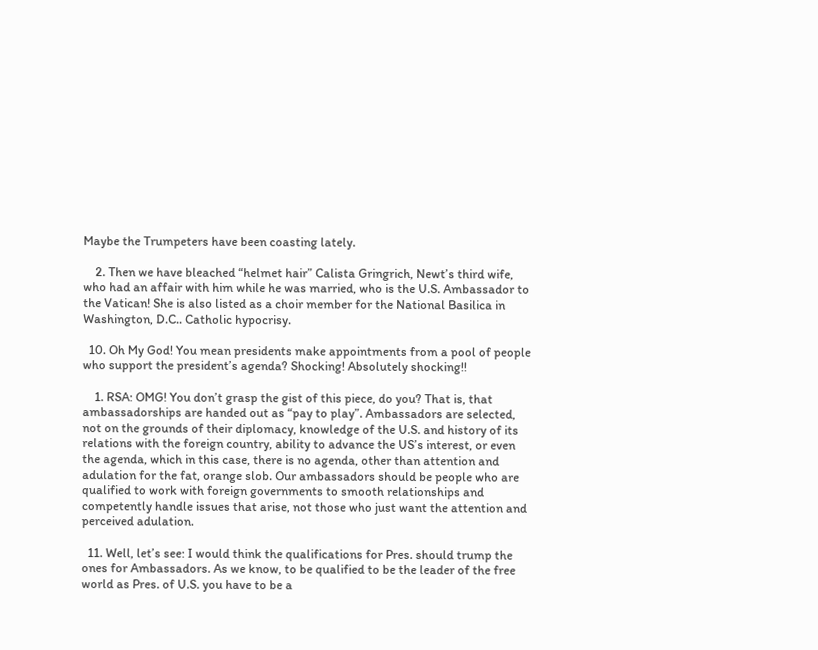Maybe the Trumpeters have been coasting lately.

    2. Then we have bleached “helmet hair” Calista Gringrich, Newt’s third wife, who had an affair with him while he was married, who is the U.S. Ambassador to the Vatican! She is also listed as a choir member for the National Basilica in Washington, D.C.. Catholic hypocrisy.

  10. Oh My God! You mean presidents make appointments from a pool of people who support the president’s agenda? Shocking! Absolutely shocking!!

    1. RSA: OMG! You don’t grasp the gist of this piece, do you? That is, that ambassadorships are handed out as “pay to play”. Ambassadors are selected, not on the grounds of their diplomacy, knowledge of the U.S. and history of its relations with the foreign country, ability to advance the US’s interest, or even the agenda, which in this case, there is no agenda, other than attention and adulation for the fat, orange slob. Our ambassadors should be people who are qualified to work with foreign governments to smooth relationships and competently handle issues that arise, not those who just want the attention and perceived adulation.

  11. Well, let’s see: I would think the qualifications for Pres. should trump the ones for Ambassadors. As we know, to be qualified to be the leader of the free world as Pres. of U.S. you have to be a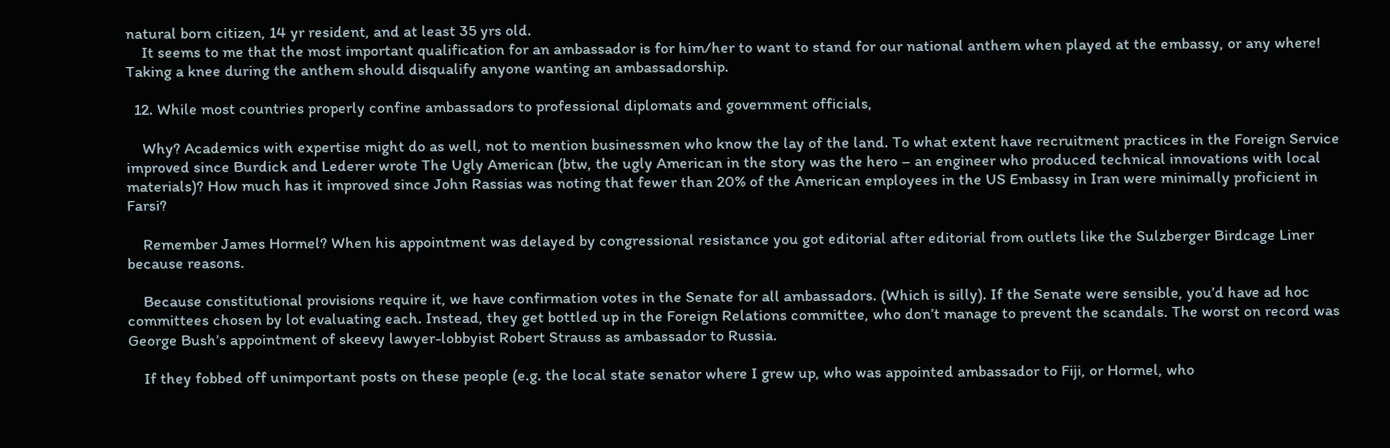natural born citizen, 14 yr resident, and at least 35 yrs old.
    It seems to me that the most important qualification for an ambassador is for him/her to want to stand for our national anthem when played at the embassy, or any where! Taking a knee during the anthem should disqualify anyone wanting an ambassadorship.

  12. While most countries properly confine ambassadors to professional diplomats and government officials,

    Why? Academics with expertise might do as well, not to mention businessmen who know the lay of the land. To what extent have recruitment practices in the Foreign Service improved since Burdick and Lederer wrote The Ugly American (btw, the ugly American in the story was the hero – an engineer who produced technical innovations with local materials)? How much has it improved since John Rassias was noting that fewer than 20% of the American employees in the US Embassy in Iran were minimally proficient in Farsi?

    Remember James Hormel? When his appointment was delayed by congressional resistance you got editorial after editorial from outlets like the Sulzberger Birdcage Liner because reasons.

    Because constitutional provisions require it, we have confirmation votes in the Senate for all ambassadors. (Which is silly). If the Senate were sensible, you’d have ad hoc committees chosen by lot evaluating each. Instead, they get bottled up in the Foreign Relations committee, who don’t manage to prevent the scandals. The worst on record was George Bush’s appointment of skeevy lawyer-lobbyist Robert Strauss as ambassador to Russia.

    If they fobbed off unimportant posts on these people (e.g. the local state senator where I grew up, who was appointed ambassador to Fiji, or Hormel, who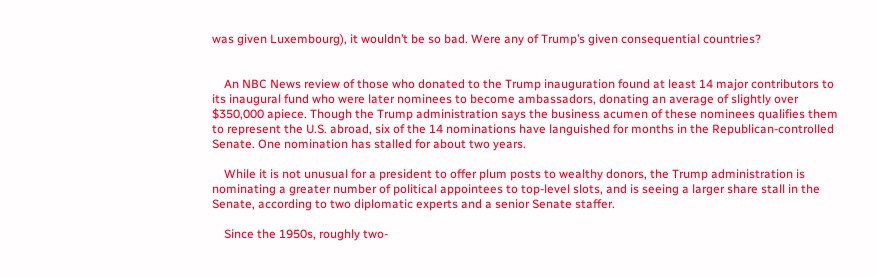was given Luxembourg), it wouldn’t be so bad. Were any of Trump’s given consequential countries?


    An NBC News review of those who donated to the Trump inauguration found at least 14 major contributors to its inaugural fund who were later nominees to become ambassadors, donating an average of slightly over $350,000 apiece. Though the Trump administration says the business acumen of these nominees qualifies them to represent the U.S. abroad, six of the 14 nominations have languished for months in the Republican-controlled Senate. One nomination has stalled for about two years.

    While it is not unusual for a president to offer plum posts to wealthy donors, the Trump administration is nominating a greater number of political appointees to top-level slots, and is seeing a larger share stall in the Senate, according to two diplomatic experts and a senior Senate staffer.

    Since the 1950s, roughly two-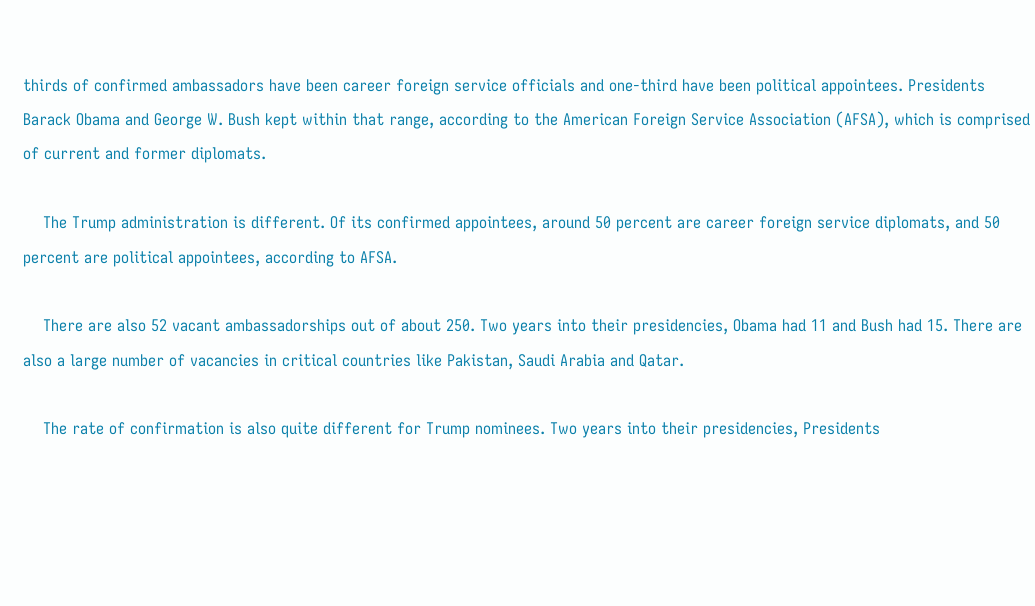thirds of confirmed ambassadors have been career foreign service officials and one-third have been political appointees. Presidents Barack Obama and George W. Bush kept within that range, according to the American Foreign Service Association (AFSA), which is comprised of current and former diplomats.

    The Trump administration is different. Of its confirmed appointees, around 50 percent are career foreign service diplomats, and 50 percent are political appointees, according to AFSA.

    There are also 52 vacant ambassadorships out of about 250. Two years into their presidencies, Obama had 11 and Bush had 15. There are also a large number of vacancies in critical countries like Pakistan, Saudi Arabia and Qatar.

    The rate of confirmation is also quite different for Trump nominees. Two years into their presidencies, Presidents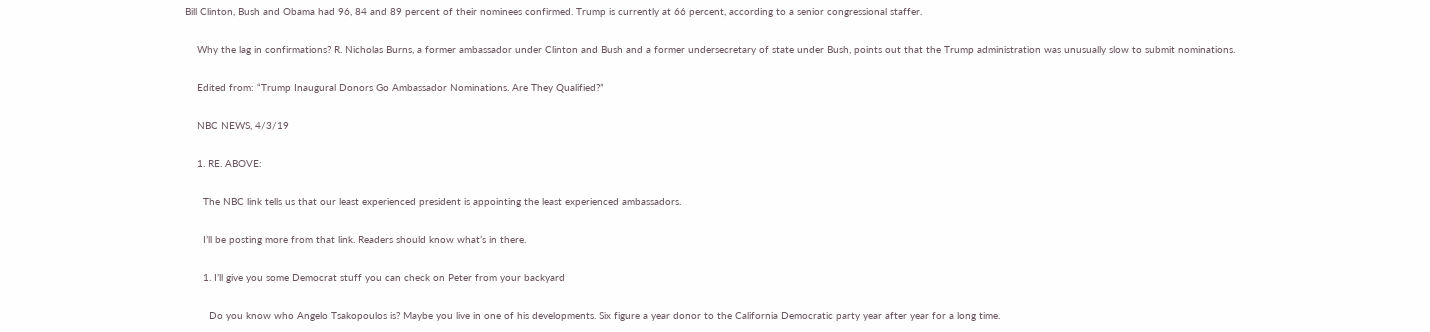Bill Clinton, Bush and Obama had 96, 84 and 89 percent of their nominees confirmed. Trump is currently at 66 percent, according to a senior congressional staffer.

    Why the lag in confirmations? R. Nicholas Burns, a former ambassador under Clinton and Bush and a former undersecretary of state under Bush, points out that the Trump administration was unusually slow to submit nominations.

    Edited from: “Trump Inaugural Donors Go Ambassador Nominations. Are They Qualified?”

    NBC NEWS, 4/3/19

    1. RE. ABOVE:

      The NBC link tells us that our least experienced president is appointing the least experienced ambassadors.

      I’ll be posting more from that link. Readers should know what’s in there.

      1. I’ll give you some Democrat stuff you can check on Peter from your backyard

        Do you know who Angelo Tsakopoulos is? Maybe you live in one of his developments. Six figure a year donor to the California Democratic party year after year for a long time.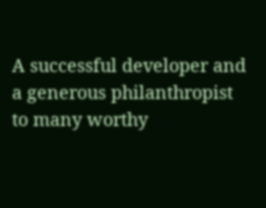A successful developer and a generous philanthropist to many worthy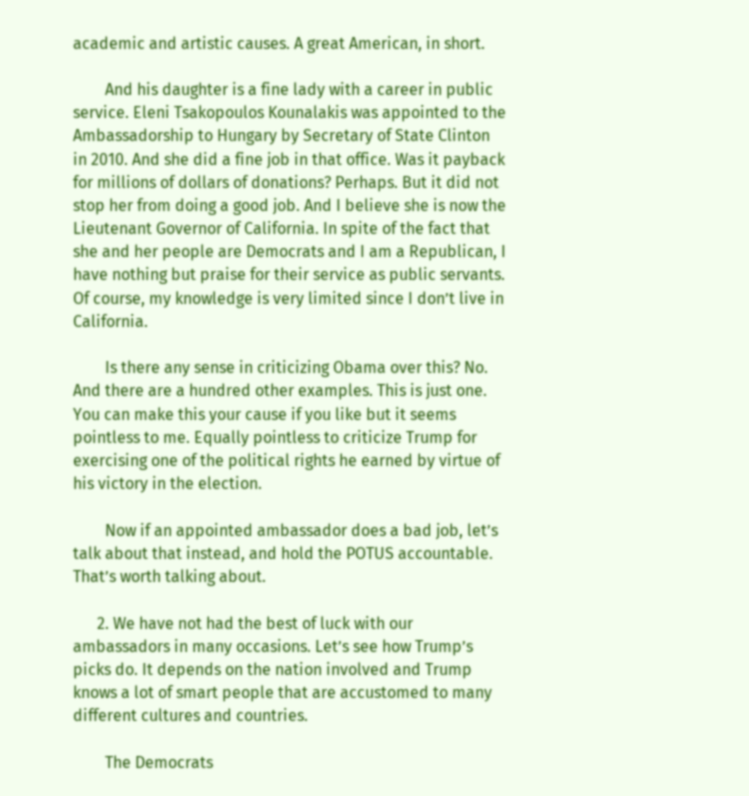academic and artistic causes. A great American, in short.

        And his daughter is a fine lady with a career in public service. Eleni Tsakopoulos Kounalakis was appointed to the Ambassadorship to Hungary by Secretary of State Clinton in 2010. And she did a fine job in that office. Was it payback for millions of dollars of donations? Perhaps. But it did not stop her from doing a good job. And I believe she is now the Lieutenant Governor of California. In spite of the fact that she and her people are Democrats and I am a Republican, I have nothing but praise for their service as public servants. Of course, my knowledge is very limited since I don’t live in California.

        Is there any sense in criticizing Obama over this? No. And there are a hundred other examples. This is just one. You can make this your cause if you like but it seems pointless to me. Equally pointless to criticize Trump for exercising one of the political rights he earned by virtue of his victory in the election.

        Now if an appointed ambassador does a bad job, let’s talk about that instead, and hold the POTUS accountable. That’s worth talking about.

      2. We have not had the best of luck with our ambassadors in many occasions. Let’s see how Trump’s picks do. It depends on the nation involved and Trump knows a lot of smart people that are accustomed to many different cultures and countries.

        The Democrats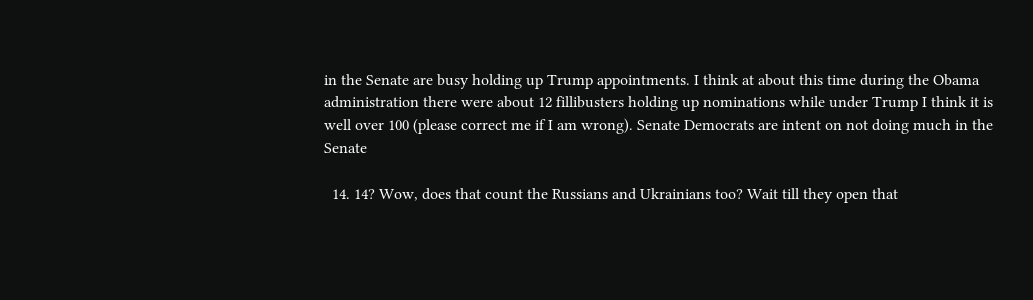in the Senate are busy holding up Trump appointments. I think at about this time during the Obama administration there were about 12 fillibusters holding up nominations while under Trump I think it is well over 100 (please correct me if I am wrong). Senate Democrats are intent on not doing much in the Senate

  14. 14? Wow, does that count the Russians and Ukrainians too? Wait till they open that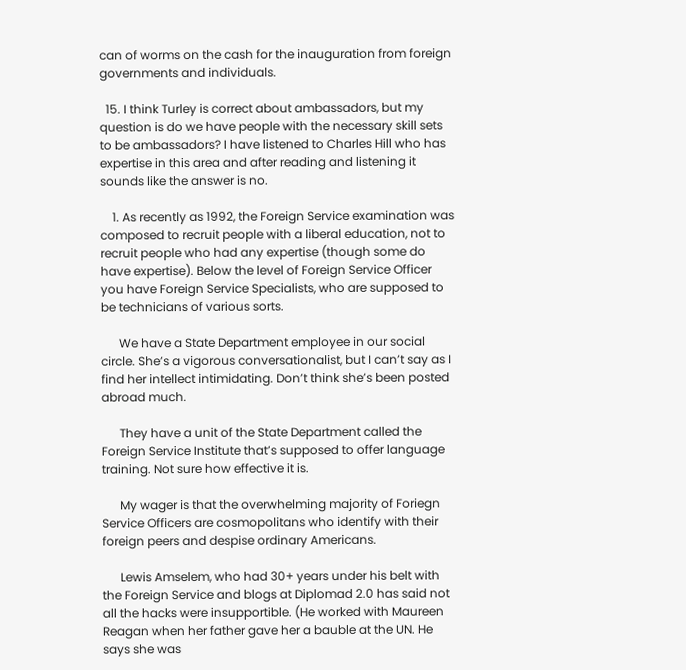can of worms on the cash for the inauguration from foreign governments and individuals.

  15. I think Turley is correct about ambassadors, but my question is do we have people with the necessary skill sets to be ambassadors? I have listened to Charles Hill who has expertise in this area and after reading and listening it sounds like the answer is no.

    1. As recently as 1992, the Foreign Service examination was composed to recruit people with a liberal education, not to recruit people who had any expertise (though some do have expertise). Below the level of Foreign Service Officer you have Foreign Service Specialists, who are supposed to be technicians of various sorts.

      We have a State Department employee in our social circle. She’s a vigorous conversationalist, but I can’t say as I find her intellect intimidating. Don’t think she’s been posted abroad much.

      They have a unit of the State Department called the Foreign Service Institute that’s supposed to offer language training. Not sure how effective it is.

      My wager is that the overwhelming majority of Foriegn Service Officers are cosmopolitans who identify with their foreign peers and despise ordinary Americans.

      Lewis Amselem, who had 30+ years under his belt with the Foreign Service and blogs at Diplomad 2.0 has said not all the hacks were insupportible. (He worked with Maureen Reagan when her father gave her a bauble at the UN. He says she was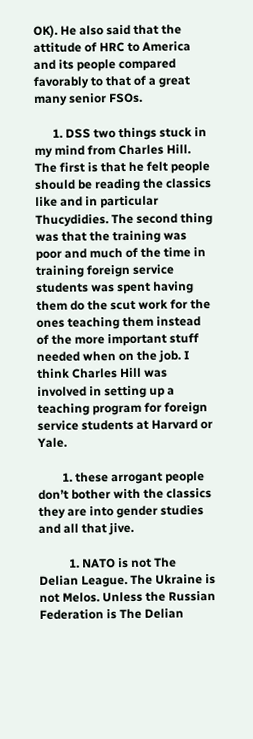OK). He also said that the attitude of HRC to America and its people compared favorably to that of a great many senior FSOs.

      1. DSS two things stuck in my mind from Charles Hill. The first is that he felt people should be reading the classics like and in particular Thucydidies. The second thing was that the training was poor and much of the time in training foreign service students was spent having them do the scut work for the ones teaching them instead of the more important stuff needed when on the job. I think Charles Hill was involved in setting up a teaching program for foreign service students at Harvard or Yale.

        1. these arrogant people don’t bother with the classics they are into gender studies and all that jive.

          1. NATO is not The Delian League. The Ukraine is not Melos. Unless the Russian Federation is The Delian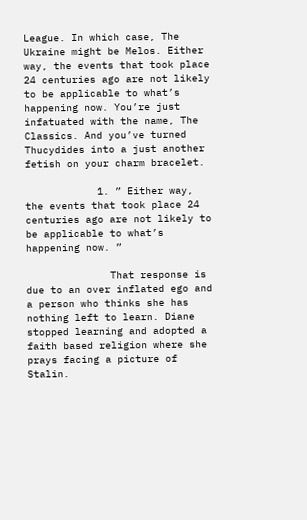League. In which case, The Ukraine might be Melos. Either way, the events that took place 24 centuries ago are not likely to be applicable to what’s happening now. You’re just infatuated with the name, The Classics. And you’ve turned Thucydides into a just another fetish on your charm bracelet.

            1. ” Either way, the events that took place 24 centuries ago are not likely to be applicable to what’s happening now. ”

              That response is due to an over inflated ego and a person who thinks she has nothing left to learn. Diane stopped learning and adopted a faith based religion where she prays facing a picture of Stalin.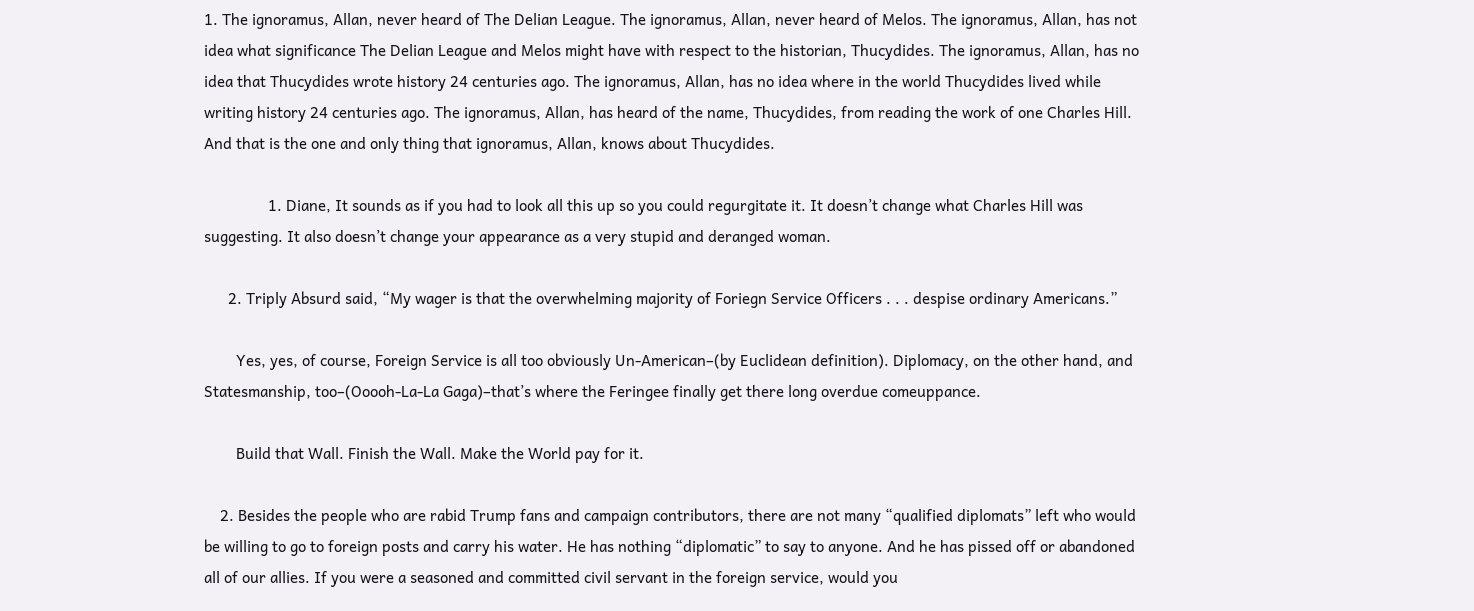1. The ignoramus, Allan, never heard of The Delian League. The ignoramus, Allan, never heard of Melos. The ignoramus, Allan, has not idea what significance The Delian League and Melos might have with respect to the historian, Thucydides. The ignoramus, Allan, has no idea that Thucydides wrote history 24 centuries ago. The ignoramus, Allan, has no idea where in the world Thucydides lived while writing history 24 centuries ago. The ignoramus, Allan, has heard of the name, Thucydides, from reading the work of one Charles Hill. And that is the one and only thing that ignoramus, Allan, knows about Thucydides.

                1. Diane, It sounds as if you had to look all this up so you could regurgitate it. It doesn’t change what Charles Hill was suggesting. It also doesn’t change your appearance as a very stupid and deranged woman.

      2. Triply Absurd said, “My wager is that the overwhelming majority of Foriegn Service Officers . . . despise ordinary Americans.”

        Yes, yes, of course, Foreign Service is all too obviously Un-American–(by Euclidean definition). Diplomacy, on the other hand, and Statesmanship, too–(Ooooh-La-La Gaga)–that’s where the Feringee finally get there long overdue comeuppance.

        Build that Wall. Finish the Wall. Make the World pay for it.

    2. Besides the people who are rabid Trump fans and campaign contributors, there are not many “qualified diplomats” left who would be willing to go to foreign posts and carry his water. He has nothing “diplomatic” to say to anyone. And he has pissed off or abandoned all of our allies. If you were a seasoned and committed civil servant in the foreign service, would you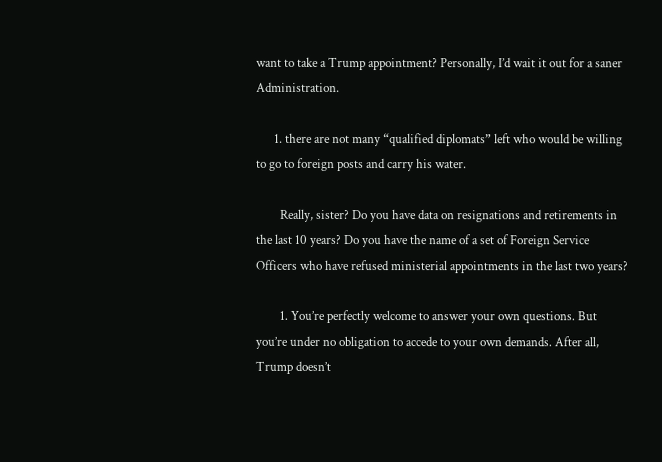want to take a Trump appointment? Personally, I’d wait it out for a saner Administration.

      1. there are not many “qualified diplomats” left who would be willing to go to foreign posts and carry his water.

        Really, sister? Do you have data on resignations and retirements in the last 10 years? Do you have the name of a set of Foreign Service Officers who have refused ministerial appointments in the last two years?

        1. You’re perfectly welcome to answer your own questions. But you’re under no obligation to accede to your own demands. After all, Trump doesn’t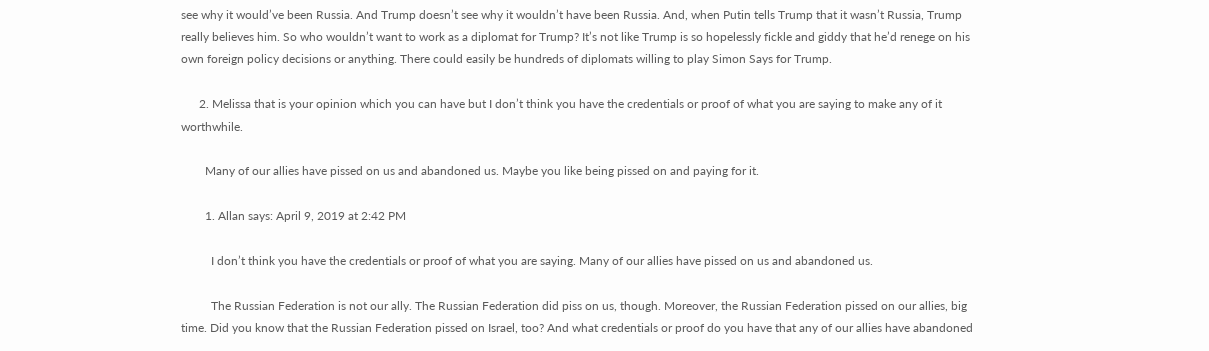see why it would’ve been Russia. And Trump doesn’t see why it wouldn’t have been Russia. And, when Putin tells Trump that it wasn’t Russia, Trump really believes him. So who wouldn’t want to work as a diplomat for Trump? It’s not like Trump is so hopelessly fickle and giddy that he’d renege on his own foreign policy decisions or anything. There could easily be hundreds of diplomats willing to play Simon Says for Trump.

      2. Melissa that is your opinion which you can have but I don’t think you have the credentials or proof of what you are saying to make any of it worthwhile.

        Many of our allies have pissed on us and abandoned us. Maybe you like being pissed on and paying for it.

        1. Allan says: April 9, 2019 at 2:42 PM

          I don’t think you have the credentials or proof of what you are saying. Many of our allies have pissed on us and abandoned us.

          The Russian Federation is not our ally. The Russian Federation did piss on us, though. Moreover, the Russian Federation pissed on our allies, big time. Did you know that the Russian Federation pissed on Israel, too? And what credentials or proof do you have that any of our allies have abandoned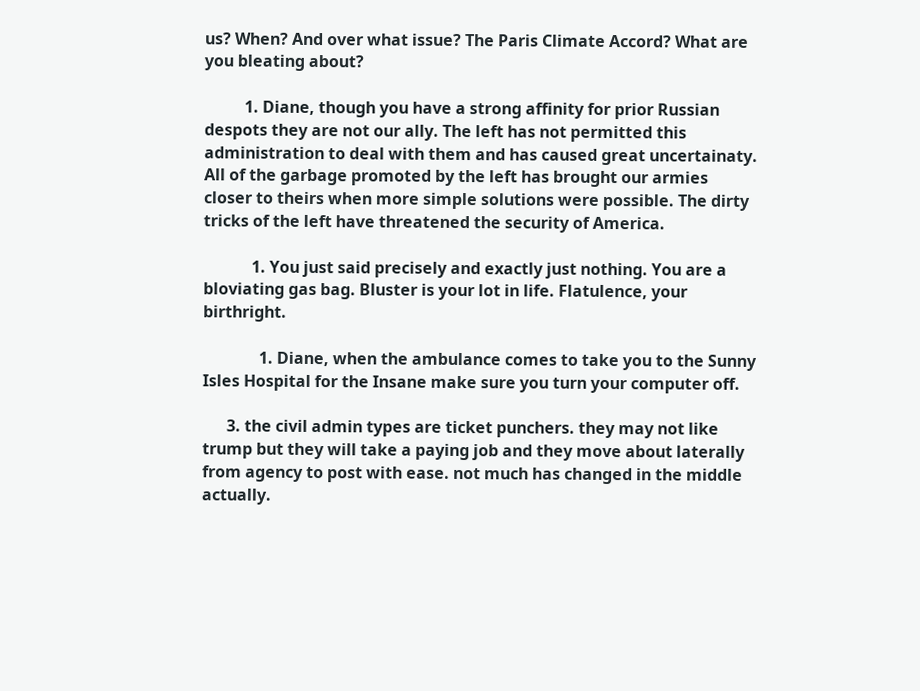us? When? And over what issue? The Paris Climate Accord? What are you bleating about?

          1. Diane, though you have a strong affinity for prior Russian despots they are not our ally. The left has not permitted this administration to deal with them and has caused great uncertainaty. All of the garbage promoted by the left has brought our armies closer to theirs when more simple solutions were possible. The dirty tricks of the left have threatened the security of America.

            1. You just said precisely and exactly just nothing. You are a bloviating gas bag. Bluster is your lot in life. Flatulence, your birthright.

              1. Diane, when the ambulance comes to take you to the Sunny Isles Hospital for the Insane make sure you turn your computer off.

      3. the civil admin types are ticket punchers. they may not like trump but they will take a paying job and they move about laterally from agency to post with ease. not much has changed in the middle actually.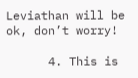Leviathan will be ok, don’t worry!

      4. This is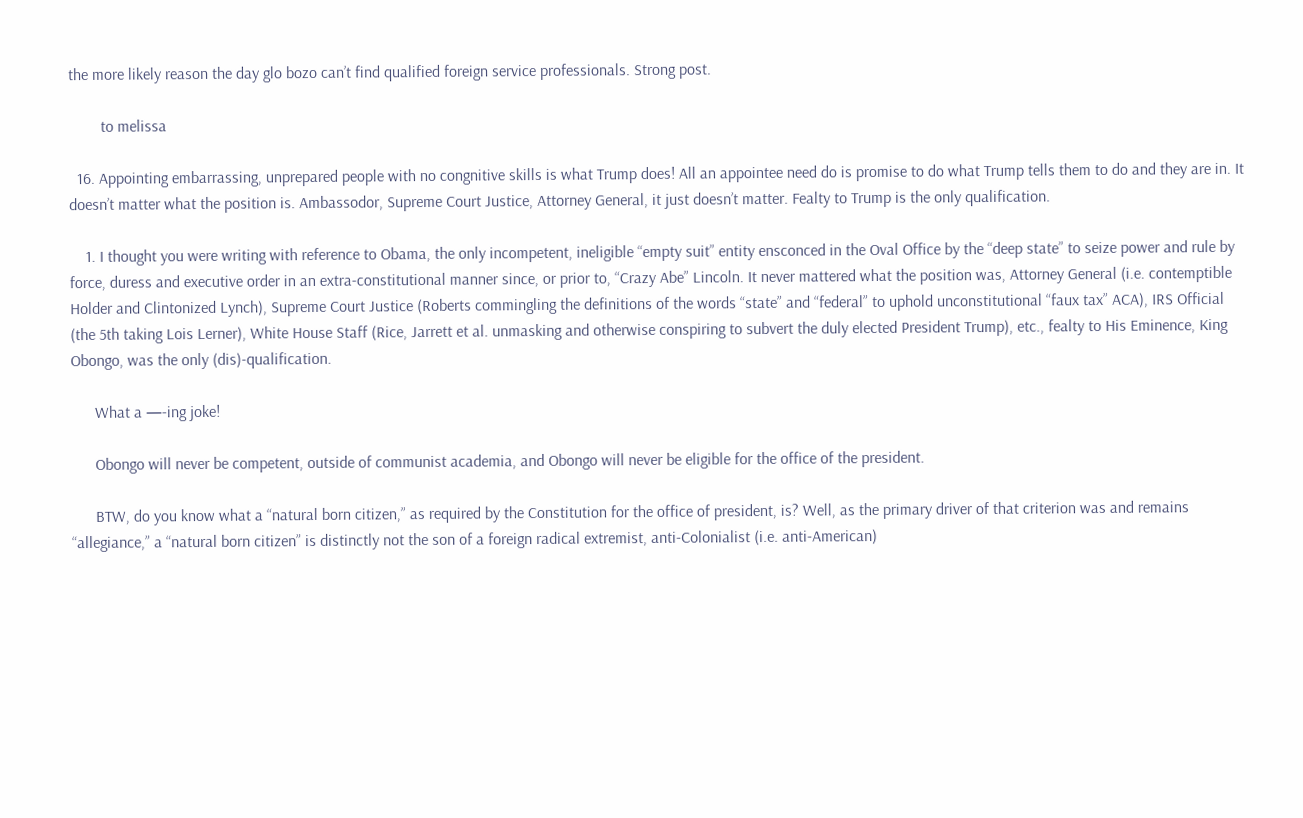the more likely reason the day glo bozo can’t find qualified foreign service professionals. Strong post.

        to melissa

  16. Appointing embarrassing, unprepared people with no congnitive skills is what Trump does! All an appointee need do is promise to do what Trump tells them to do and they are in. It doesn’t matter what the position is. Ambassodor, Supreme Court Justice, Attorney General, it just doesn’t matter. Fealty to Trump is the only qualification.

    1. I thought you were writing with reference to Obama, the only incompetent, ineligible “empty suit” entity ensconced in the Oval Office by the “deep state” to seize power and rule by force, duress and executive order in an extra-constitutional manner since, or prior to, “Crazy Abe” Lincoln. It never mattered what the position was, Attorney General (i.e. contemptible Holder and Clintonized Lynch), Supreme Court Justice (Roberts commingling the definitions of the words “state” and “federal” to uphold unconstitutional “faux tax” ACA), IRS Official (the 5th taking Lois Lerner), White House Staff (Rice, Jarrett et al. unmasking and otherwise conspiring to subvert the duly elected President Trump), etc., fealty to His Eminence, King Obongo, was the only (dis)-qualification.

      What a —-ing joke!

      Obongo will never be competent, outside of communist academia, and Obongo will never be eligible for the office of the president.

      BTW, do you know what a “natural born citizen,” as required by the Constitution for the office of president, is? Well, as the primary driver of that criterion was and remains “allegiance,” a “natural born citizen” is distinctly not the son of a foreign radical extremist, anti-Colonialist (i.e. anti-American)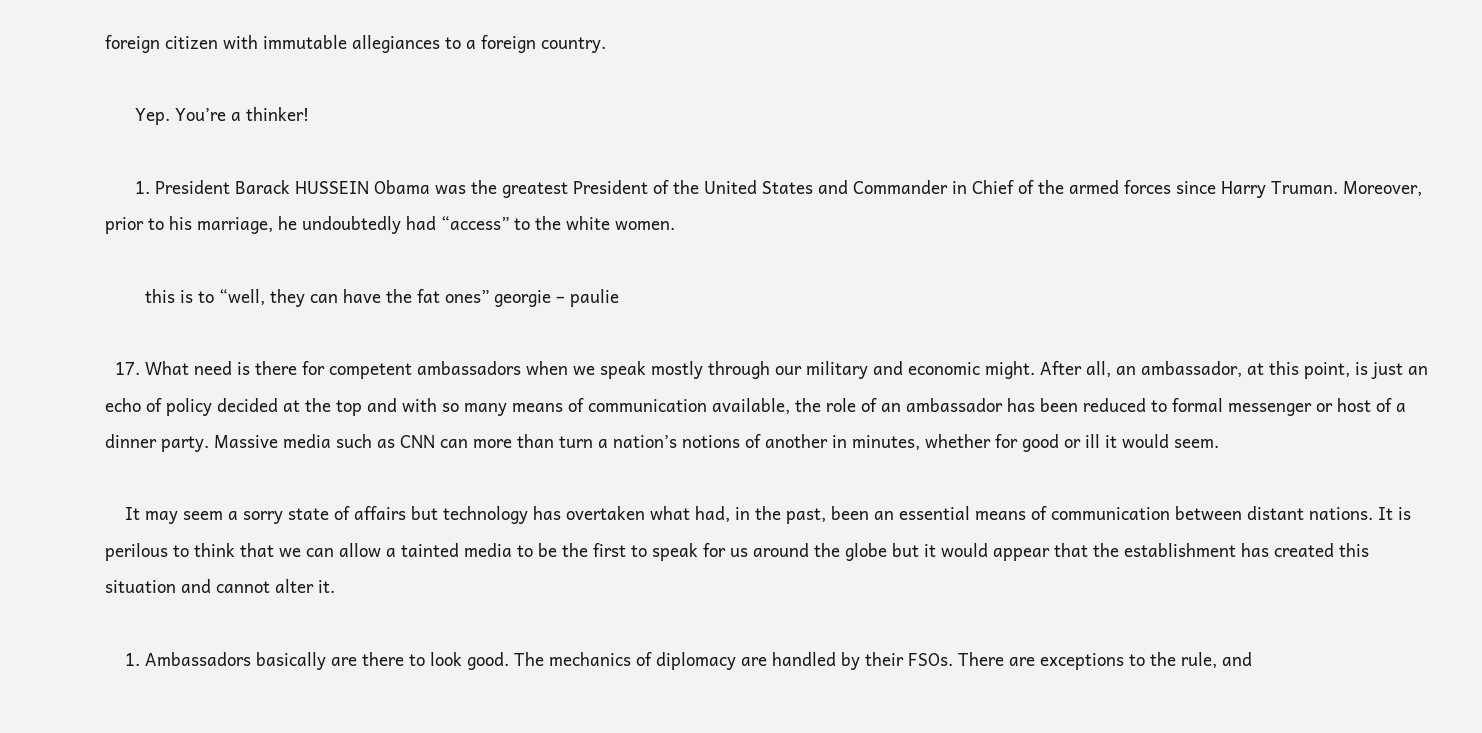foreign citizen with immutable allegiances to a foreign country.

      Yep. You’re a thinker!

      1. President Barack HUSSEIN Obama was the greatest President of the United States and Commander in Chief of the armed forces since Harry Truman. Moreover, prior to his marriage, he undoubtedly had “access” to the white women.

        this is to “well, they can have the fat ones” georgie – paulie

  17. What need is there for competent ambassadors when we speak mostly through our military and economic might. After all, an ambassador, at this point, is just an echo of policy decided at the top and with so many means of communication available, the role of an ambassador has been reduced to formal messenger or host of a dinner party. Massive media such as CNN can more than turn a nation’s notions of another in minutes, whether for good or ill it would seem.

    It may seem a sorry state of affairs but technology has overtaken what had, in the past, been an essential means of communication between distant nations. It is perilous to think that we can allow a tainted media to be the first to speak for us around the globe but it would appear that the establishment has created this situation and cannot alter it.

    1. Ambassadors basically are there to look good. The mechanics of diplomacy are handled by their FSOs. There are exceptions to the rule, and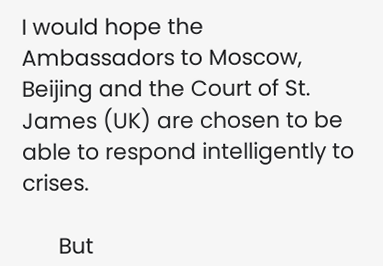I would hope the Ambassadors to Moscow, Beijing and the Court of St. James (UK) are chosen to be able to respond intelligently to crises.

      But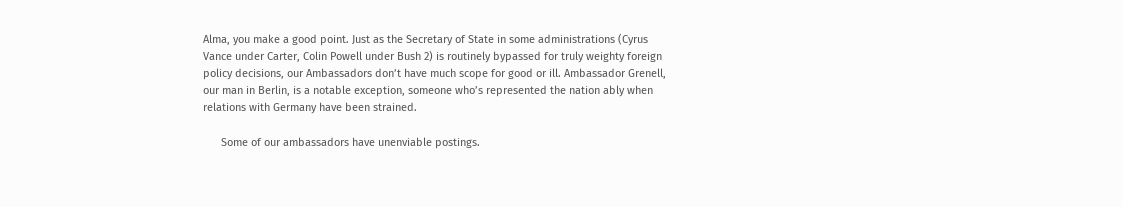Alma, you make a good point. Just as the Secretary of State in some administrations (Cyrus Vance under Carter, Colin Powell under Bush 2) is routinely bypassed for truly weighty foreign policy decisions, our Ambassadors don’t have much scope for good or ill. Ambassador Grenell, our man in Berlin, is a notable exception, someone who’s represented the nation ably when relations with Germany have been strained.

      Some of our ambassadors have unenviable postings.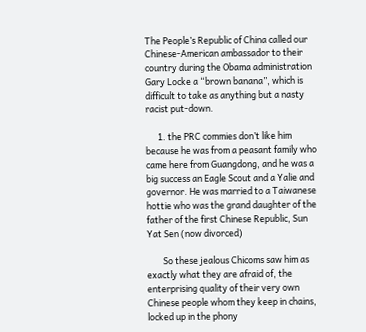The People’s Republic of China called our Chinese-American ambassador to their country during the Obama administration Gary Locke a “brown banana”, which is difficult to take as anything but a nasty racist put-down.

      1. the PRC commies don’t like him because he was from a peasant family who came here from Guangdong, and he was a big success an Eagle Scout and a Yalie and governor. He was married to a Taiwanese hottie who was the grand daughter of the father of the first Chinese Republic, Sun Yat Sen (now divorced)

        So these jealous Chicoms saw him as exactly what they are afraid of, the enterprising quality of their very own Chinese people whom they keep in chains, locked up in the phony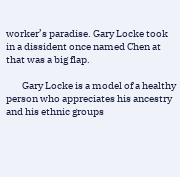worker’s paradise. Gary Locke took in a dissident once named Chen at that was a big flap.

        Gary Locke is a model of a healthy person who appreciates his ancestry and his ethnic groups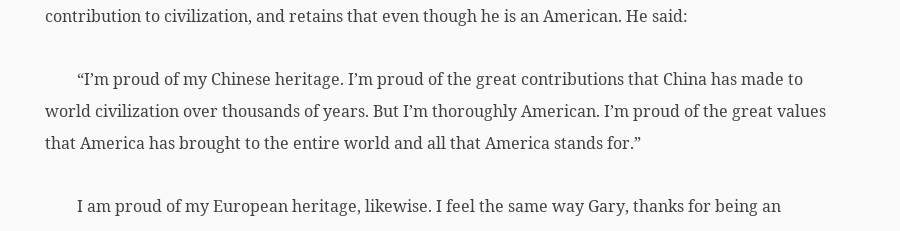contribution to civilization, and retains that even though he is an American. He said:

        “I’m proud of my Chinese heritage. I’m proud of the great contributions that China has made to world civilization over thousands of years. But I’m thoroughly American. I’m proud of the great values that America has brought to the entire world and all that America stands for.”

        I am proud of my European heritage, likewise. I feel the same way Gary, thanks for being an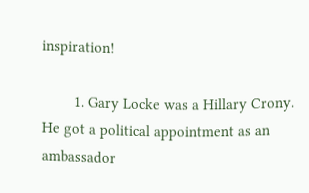inspiration!

        1. Gary Locke was a Hillary Crony. He got a political appointment as an ambassador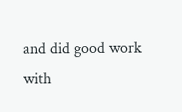and did good work with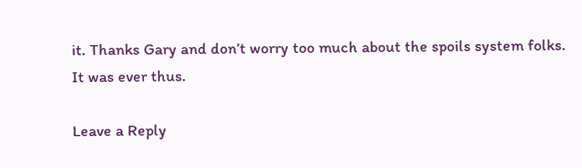it. Thanks Gary and don’t worry too much about the spoils system folks. It was ever thus.

Leave a Reply